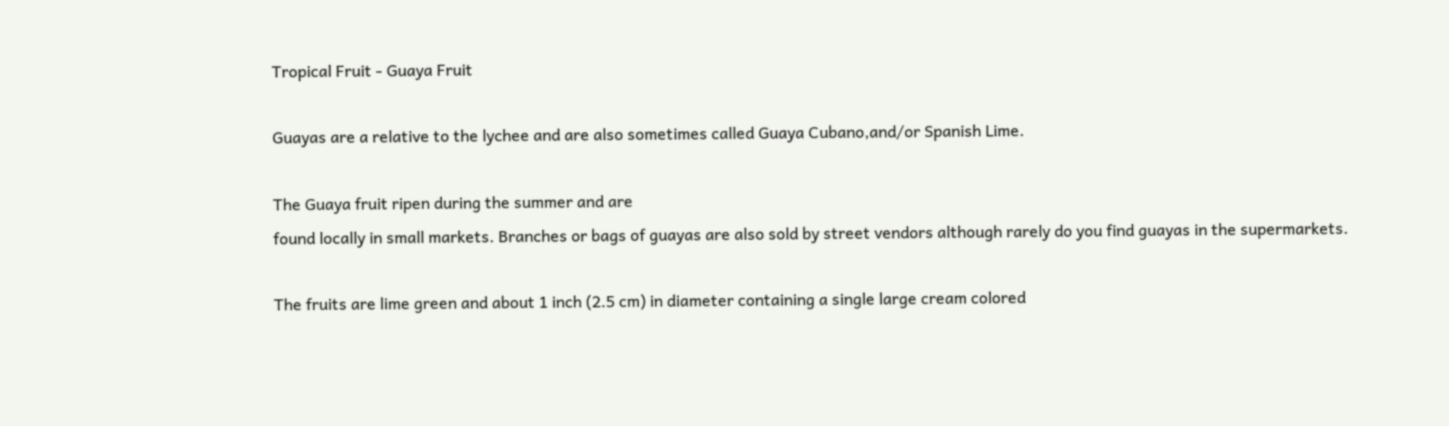Tropical Fruit - Guaya Fruit

Guayas are a relative to the lychee and are also sometimes called Guaya Cubano,and/or Spanish Lime.

The Guaya fruit ripen during the summer and are
found locally in small markets. Branches or bags of guayas are also sold by street vendors although rarely do you find guayas in the supermarkets.

The fruits are lime green and about 1 inch (2.5 cm) in diameter containing a single large cream colored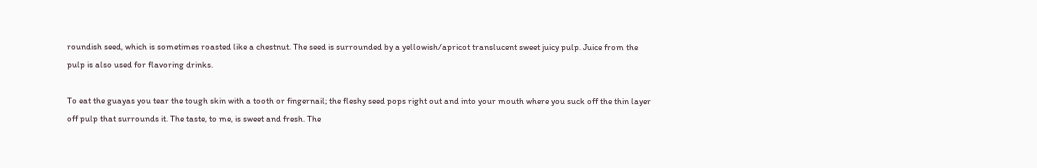roundish seed, which is sometimes roasted like a chestnut. The seed is surrounded by a yellowish/apricot translucent sweet juicy pulp. Juice from the pulp is also used for flavoring drinks.

To eat the guayas you tear the tough skin with a tooth or fingernail; the fleshy seed pops right out and into your mouth where you suck off the thin layer off pulp that surrounds it. The taste, to me, is sweet and fresh. The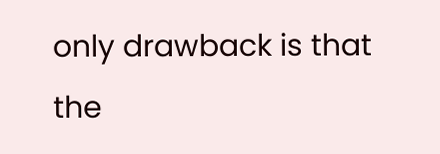only drawback is that the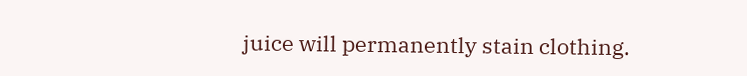juice will permanently stain clothing.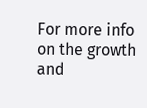For more info on the growth and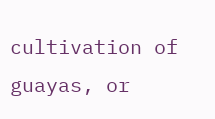cultivation of guayas, or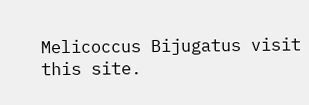Melicoccus Bijugatus visit this site.